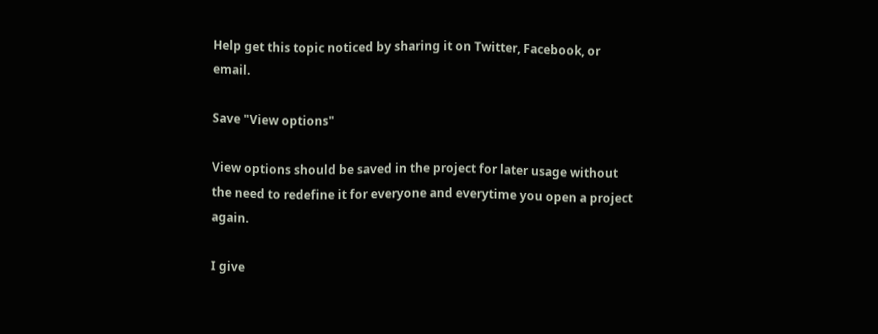Help get this topic noticed by sharing it on Twitter, Facebook, or email.

Save "View options"

View options should be saved in the project for later usage without the need to redefine it for everyone and everytime you open a project again.

I give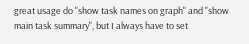great usage do "show task names on graph" and "show main task summary", but I always have to set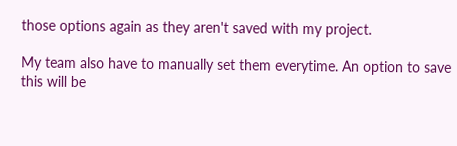those options again as they aren't saved with my project.

My team also have to manually set them everytime. An option to save this will be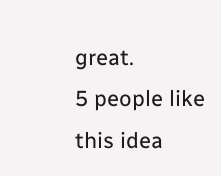great.
5 people like
this idea